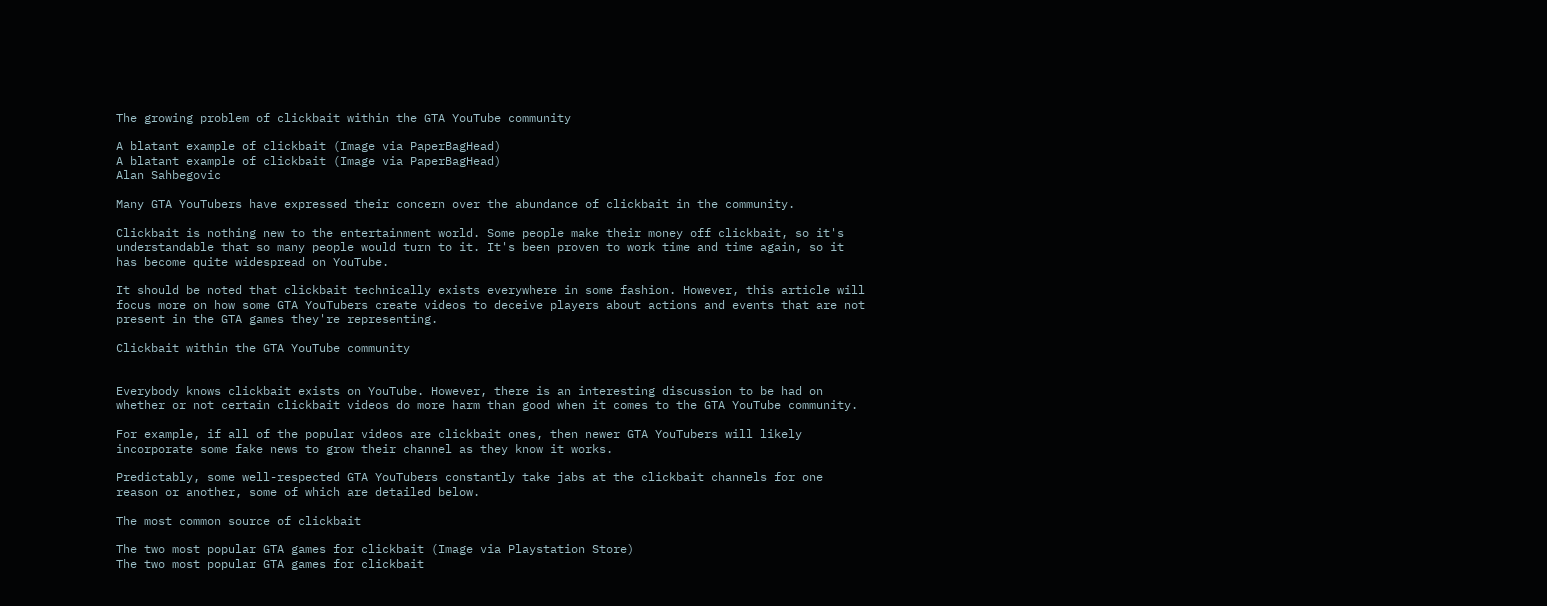The growing problem of clickbait within the GTA YouTube community

A blatant example of clickbait (Image via PaperBagHead)
A blatant example of clickbait (Image via PaperBagHead)
Alan Sahbegovic

Many GTA YouTubers have expressed their concern over the abundance of clickbait in the community.

Clickbait is nothing new to the entertainment world. Some people make their money off clickbait, so it's understandable that so many people would turn to it. It's been proven to work time and time again, so it has become quite widespread on YouTube.

It should be noted that clickbait technically exists everywhere in some fashion. However, this article will focus more on how some GTA YouTubers create videos to deceive players about actions and events that are not present in the GTA games they're representing.

Clickbait within the GTA YouTube community


Everybody knows clickbait exists on YouTube. However, there is an interesting discussion to be had on whether or not certain clickbait videos do more harm than good when it comes to the GTA YouTube community.

For example, if all of the popular videos are clickbait ones, then newer GTA YouTubers will likely incorporate some fake news to grow their channel as they know it works.

Predictably, some well-respected GTA YouTubers constantly take jabs at the clickbait channels for one reason or another, some of which are detailed below.

The most common source of clickbait

The two most popular GTA games for clickbait (Image via Playstation Store)
The two most popular GTA games for clickbait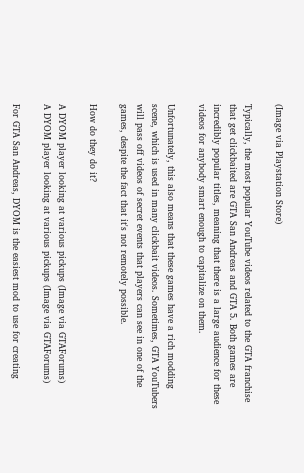(Image via Playstation Store)

Typically, the most popular YouTube videos related to the GTA franchise that get clickbaited are GTA San Andreas and GTA 5. Both games are incredibly popular titles, meaning that there is a large audience for these videos for anybody smart enough to capitalize on them.

Unfortunately, this also means that these games have a rich modding scene, which is used in many clickbait videos. Sometimes, GTA YouTubers will pass off videos of secret events that players can see in one of the games, despite the fact that it's not remotely possible.

How do they do it?

A DYOM player looking at various pickups (Image via GTAForums)
A DYOM player looking at various pickups (Image via GTAForums)

For GTA San Andreas, DYOM is the easiest mod to use for creating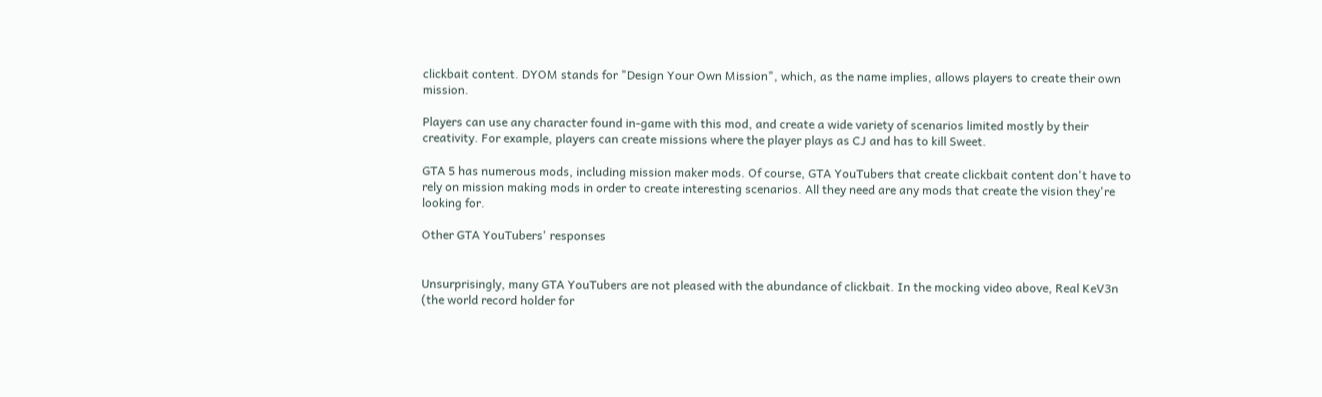clickbait content. DYOM stands for "Design Your Own Mission", which, as the name implies, allows players to create their own mission.

Players can use any character found in-game with this mod, and create a wide variety of scenarios limited mostly by their creativity. For example, players can create missions where the player plays as CJ and has to kill Sweet.

GTA 5 has numerous mods, including mission maker mods. Of course, GTA YouTubers that create clickbait content don't have to rely on mission making mods in order to create interesting scenarios. All they need are any mods that create the vision they're looking for.

Other GTA YouTubers' responses


Unsurprisingly, many GTA YouTubers are not pleased with the abundance of clickbait. In the mocking video above, Real KeV3n (the world record holder for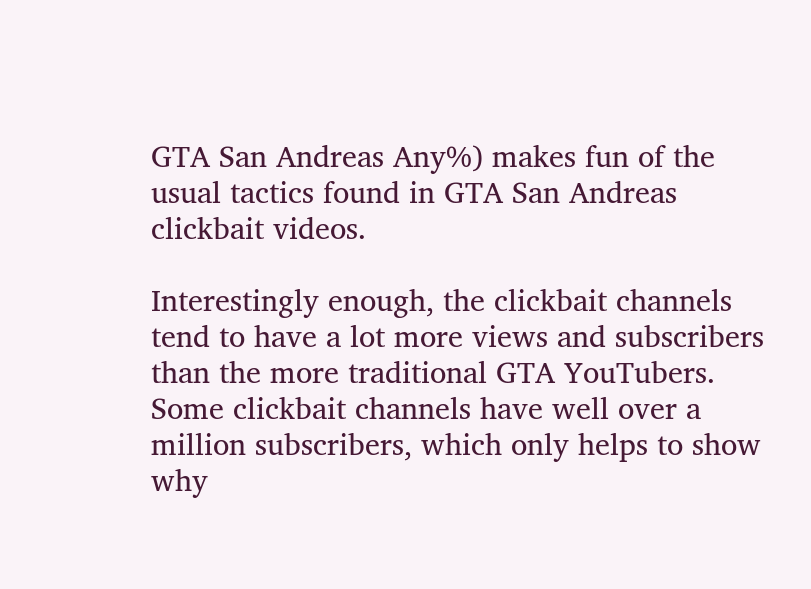GTA San Andreas Any%) makes fun of the usual tactics found in GTA San Andreas clickbait videos.

Interestingly enough, the clickbait channels tend to have a lot more views and subscribers than the more traditional GTA YouTubers. Some clickbait channels have well over a million subscribers, which only helps to show why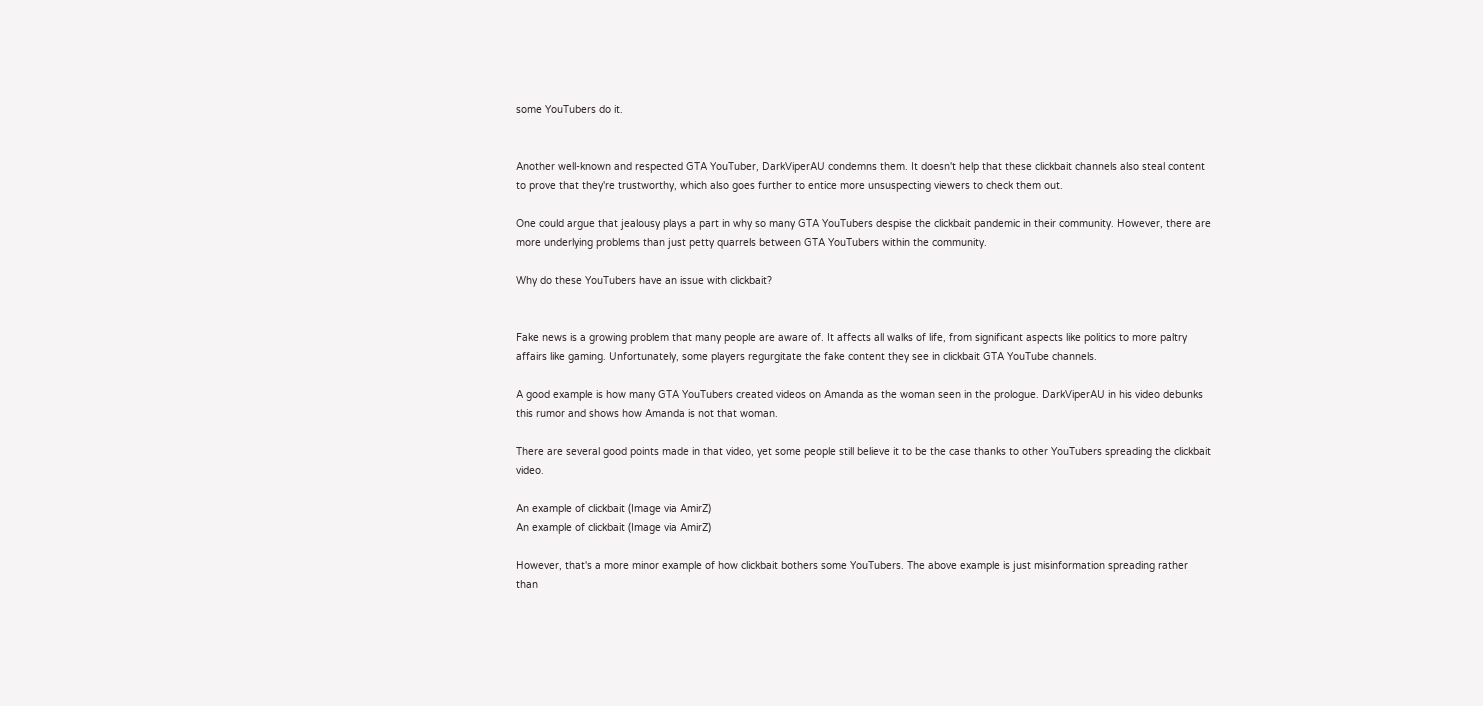some YouTubers do it.


Another well-known and respected GTA YouTuber, DarkViperAU condemns them. It doesn't help that these clickbait channels also steal content to prove that they're trustworthy, which also goes further to entice more unsuspecting viewers to check them out.

One could argue that jealousy plays a part in why so many GTA YouTubers despise the clickbait pandemic in their community. However, there are more underlying problems than just petty quarrels between GTA YouTubers within the community.

Why do these YouTubers have an issue with clickbait?


Fake news is a growing problem that many people are aware of. It affects all walks of life, from significant aspects like politics to more paltry affairs like gaming. Unfortunately, some players regurgitate the fake content they see in clickbait GTA YouTube channels.

A good example is how many GTA YouTubers created videos on Amanda as the woman seen in the prologue. DarkViperAU in his video debunks this rumor and shows how Amanda is not that woman.

There are several good points made in that video, yet some people still believe it to be the case thanks to other YouTubers spreading the clickbait video.

An example of clickbait (Image via AmirZ)
An example of clickbait (Image via AmirZ)

However, that's a more minor example of how clickbait bothers some YouTubers. The above example is just misinformation spreading rather than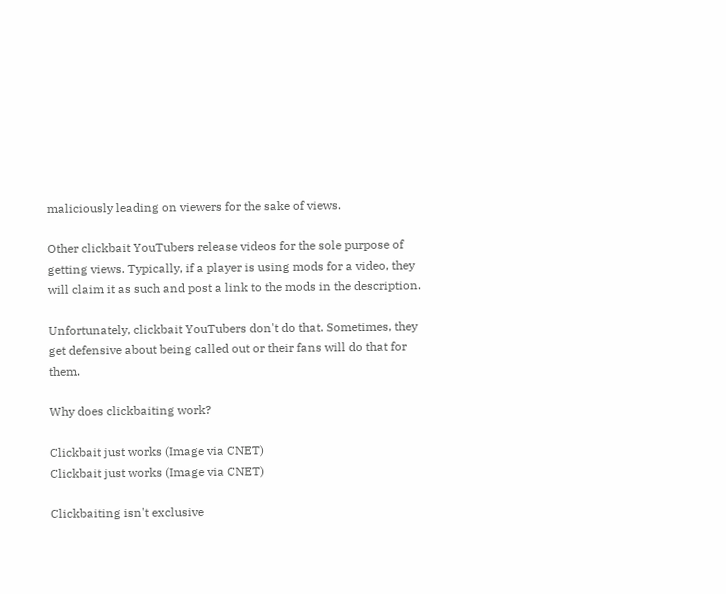maliciously leading on viewers for the sake of views.

Other clickbait YouTubers release videos for the sole purpose of getting views. Typically, if a player is using mods for a video, they will claim it as such and post a link to the mods in the description.

Unfortunately, clickbait YouTubers don't do that. Sometimes, they get defensive about being called out or their fans will do that for them.

Why does clickbaiting work?

Clickbait just works (Image via CNET)
Clickbait just works (Image via CNET)

Clickbaiting isn't exclusive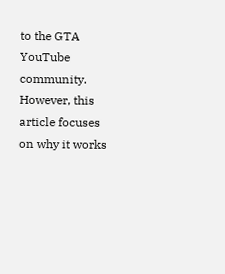to the GTA YouTube community. However, this article focuses on why it works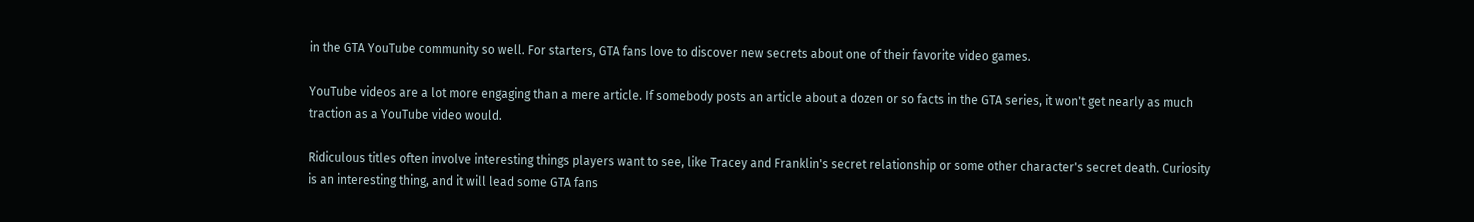in the GTA YouTube community so well. For starters, GTA fans love to discover new secrets about one of their favorite video games.

YouTube videos are a lot more engaging than a mere article. If somebody posts an article about a dozen or so facts in the GTA series, it won't get nearly as much traction as a YouTube video would.

Ridiculous titles often involve interesting things players want to see, like Tracey and Franklin's secret relationship or some other character's secret death. Curiosity is an interesting thing, and it will lead some GTA fans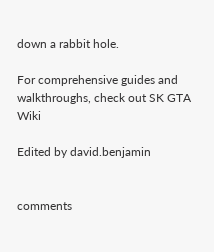down a rabbit hole.

For comprehensive guides and walkthroughs, check out SK GTA Wiki

Edited by david.benjamin


comments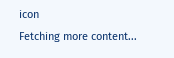icon
Fetching more content...